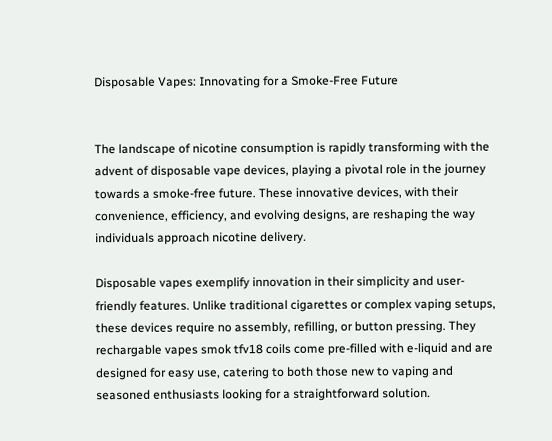Disposable Vapes: Innovating for a Smoke-Free Future


The landscape of nicotine consumption is rapidly transforming with the advent of disposable vape devices, playing a pivotal role in the journey towards a smoke-free future. These innovative devices, with their convenience, efficiency, and evolving designs, are reshaping the way individuals approach nicotine delivery.

Disposable vapes exemplify innovation in their simplicity and user-friendly features. Unlike traditional cigarettes or complex vaping setups, these devices require no assembly, refilling, or button pressing. They rechargable vapes smok tfv18 coils come pre-filled with e-liquid and are designed for easy use, catering to both those new to vaping and seasoned enthusiasts looking for a straightforward solution.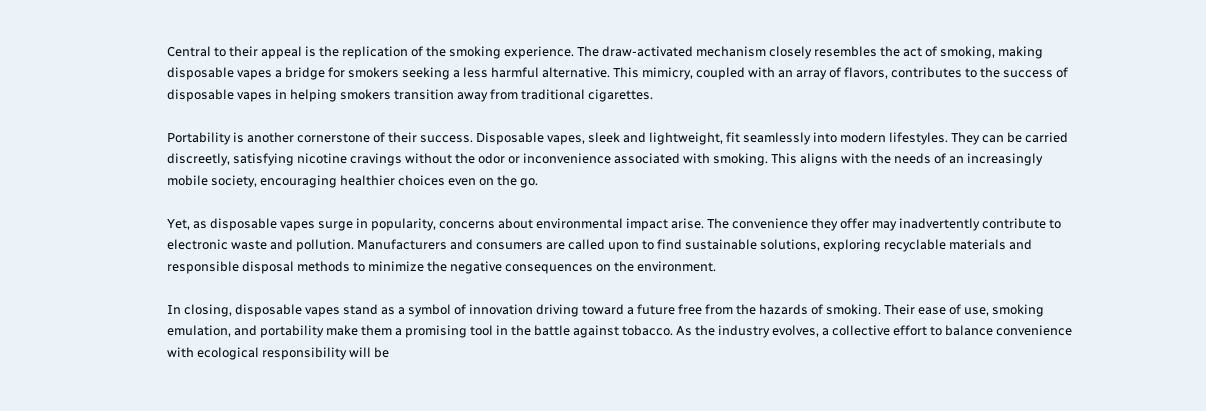Central to their appeal is the replication of the smoking experience. The draw-activated mechanism closely resembles the act of smoking, making disposable vapes a bridge for smokers seeking a less harmful alternative. This mimicry, coupled with an array of flavors, contributes to the success of disposable vapes in helping smokers transition away from traditional cigarettes.

Portability is another cornerstone of their success. Disposable vapes, sleek and lightweight, fit seamlessly into modern lifestyles. They can be carried discreetly, satisfying nicotine cravings without the odor or inconvenience associated with smoking. This aligns with the needs of an increasingly mobile society, encouraging healthier choices even on the go.

Yet, as disposable vapes surge in popularity, concerns about environmental impact arise. The convenience they offer may inadvertently contribute to electronic waste and pollution. Manufacturers and consumers are called upon to find sustainable solutions, exploring recyclable materials and responsible disposal methods to minimize the negative consequences on the environment.

In closing, disposable vapes stand as a symbol of innovation driving toward a future free from the hazards of smoking. Their ease of use, smoking emulation, and portability make them a promising tool in the battle against tobacco. As the industry evolves, a collective effort to balance convenience with ecological responsibility will be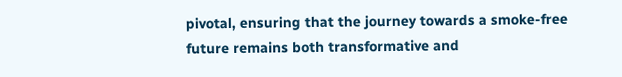pivotal, ensuring that the journey towards a smoke-free future remains both transformative and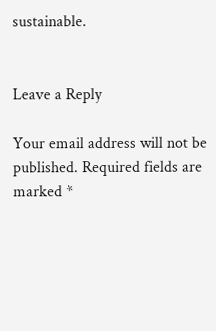sustainable.


Leave a Reply

Your email address will not be published. Required fields are marked *